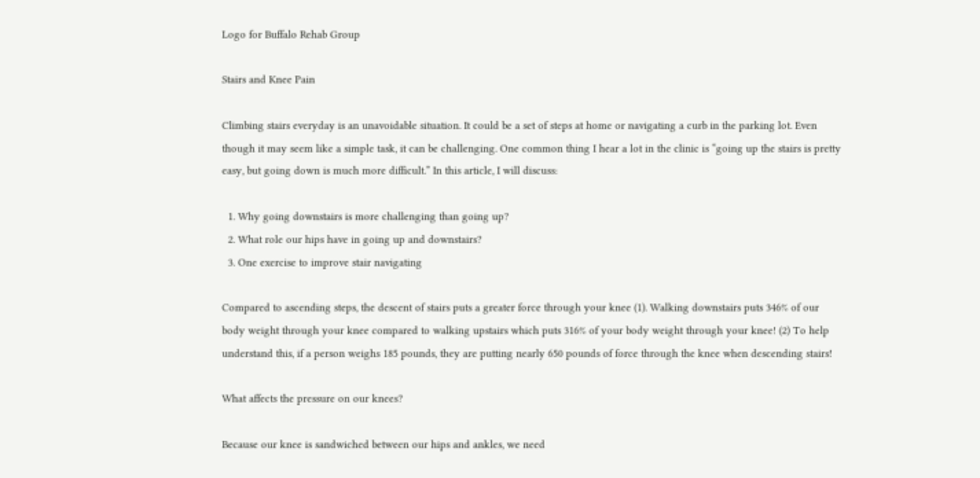Logo for Buffalo Rehab Group

Stairs and Knee Pain

Climbing stairs everyday is an unavoidable situation. It could be a set of steps at home or navigating a curb in the parking lot. Even though it may seem like a simple task, it can be challenging. One common thing I hear a lot in the clinic is “going up the stairs is pretty easy, but going down is much more difficult.” In this article, I will discuss:

  1. Why going downstairs is more challenging than going up?
  2. What role our hips have in going up and downstairs?
  3. One exercise to improve stair navigating

Compared to ascending steps, the descent of stairs puts a greater force through your knee (1). Walking downstairs puts 346% of our body weight through your knee compared to walking upstairs which puts 316% of your body weight through your knee! (2) To help understand this, if a person weighs 185 pounds, they are putting nearly 650 pounds of force through the knee when descending stairs!

What affects the pressure on our knees?

Because our knee is sandwiched between our hips and ankles, we need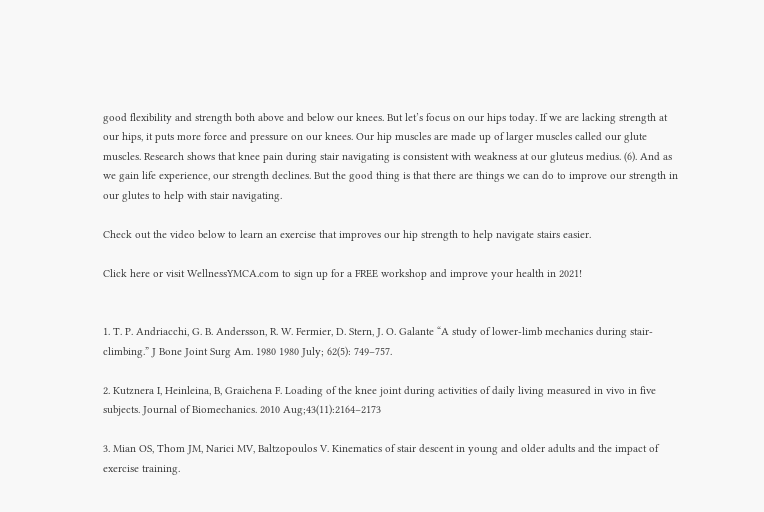good flexibility and strength both above and below our knees. But let’s focus on our hips today. If we are lacking strength at our hips, it puts more force and pressure on our knees. Our hip muscles are made up of larger muscles called our glute muscles. Research shows that knee pain during stair navigating is consistent with weakness at our gluteus medius. (6). And as we gain life experience, our strength declines. But the good thing is that there are things we can do to improve our strength in our glutes to help with stair navigating.

Check out the video below to learn an exercise that improves our hip strength to help navigate stairs easier.

Click here or visit WellnessYMCA.com to sign up for a FREE workshop and improve your health in 2021!


1. T. P. Andriacchi, G. B. Andersson, R. W. Fermier, D. Stern, J. O. Galante “A study of lower-limb mechanics during stair-climbing.” J Bone Joint Surg Am. 1980 1980 July; 62(5): 749–757.

2. Kutznera I, Heinleina, B, Graichena F. Loading of the knee joint during activities of daily living measured in vivo in five subjects. Journal of Biomechanics. 2010 Aug;43(11):2164–2173

3. Mian OS, Thom JM, Narici MV, Baltzopoulos V. Kinematics of stair descent in young and older adults and the impact of exercise training.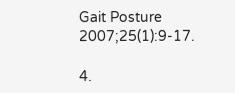Gait Posture 2007;25(1):9-17.

4.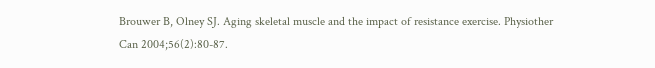Brouwer B, Olney SJ. Aging skeletal muscle and the impact of resistance exercise. Physiother Can 2004;56(2):80-87.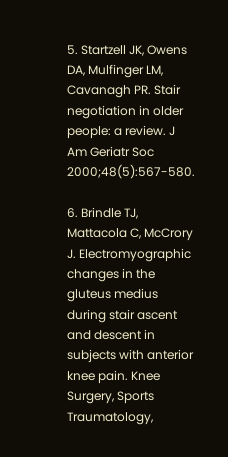5. Startzell JK, Owens DA, Mulfinger LM, Cavanagh PR. Stair negotiation in older people: a review. J Am Geriatr Soc 2000;48(5):567-580.

6. Brindle TJ, Mattacola C, McCrory J. Electromyographic changes in the gluteus medius during stair ascent and descent in subjects with anterior knee pain. Knee Surgery, Sports Traumatology,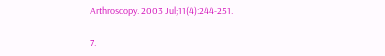Arthroscopy. 2003 Jul;11(4):244-251.

7.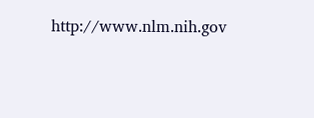http://www.nlm.nih.gov